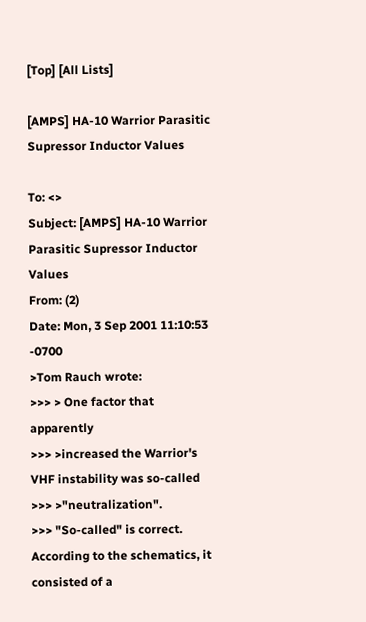[Top] [All Lists]

[AMPS] HA-10 Warrior Parasitic Supressor Inductor Values

To: <>
Subject: [AMPS] HA-10 Warrior Parasitic Supressor Inductor Values
From: (2)
Date: Mon, 3 Sep 2001 11:10:53 -0700
>Tom Rauch wrote:
>>> > One factor that apparently
>>> >increased the Warrior's VHF instability was so-called
>>> >"neutralization".
>>> "So-called" is correct. According to the schematics, it consisted of a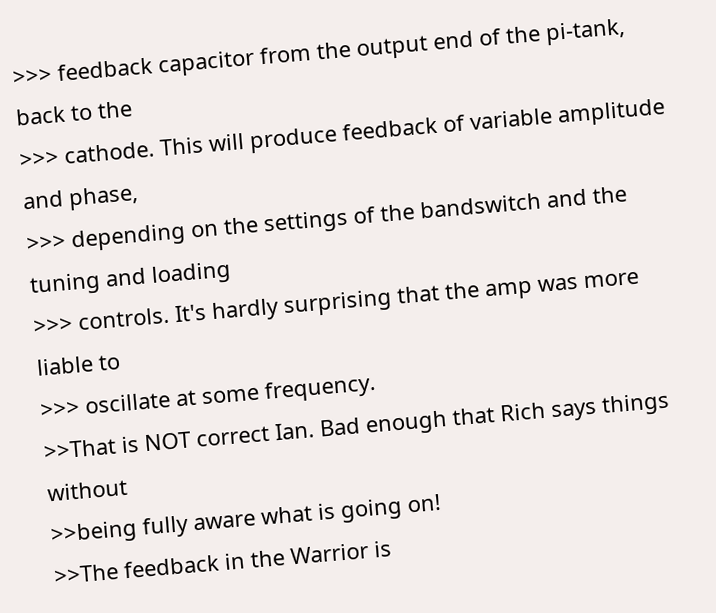>>> feedback capacitor from the output end of the pi-tank, back to the
>>> cathode. This will produce feedback of variable amplitude and phase,
>>> depending on the settings of the bandswitch and the tuning and loading
>>> controls. It's hardly surprising that the amp was more liable to
>>> oscillate at some frequency.
>>That is NOT correct Ian. Bad enough that Rich says things without
>>being fully aware what is going on!
>>The feedback in the Warrior is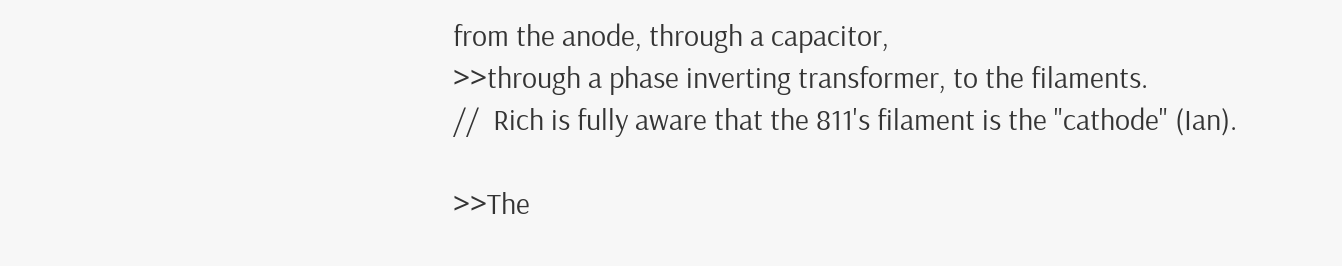from the anode, through a capacitor,
>>through a phase inverting transformer, to the filaments.
//  Rich is fully aware that the 811's filament is the "cathode" (Ian).

>>The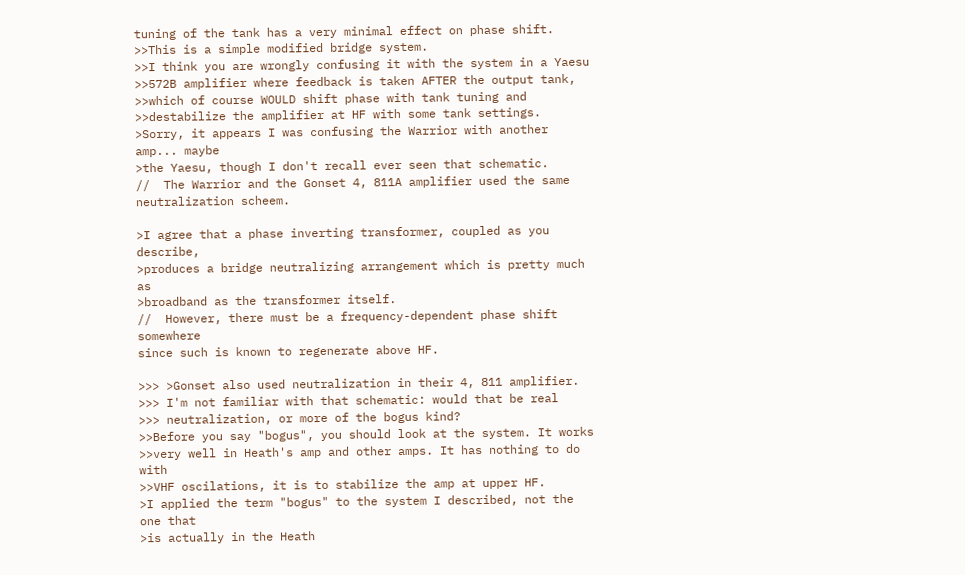tuning of the tank has a very minimal effect on phase shift.
>>This is a simple modified bridge system.
>>I think you are wrongly confusing it with the system in a Yaesu
>>572B amplifier where feedback is taken AFTER the output tank,
>>which of course WOULD shift phase with tank tuning and
>>destabilize the amplifier at HF with some tank settings.
>Sorry, it appears I was confusing the Warrior with another amp... maybe
>the Yaesu, though I don't recall ever seen that schematic.
//  The Warrior and the Gonset 4, 811A amplifier used the same
neutralization scheem.

>I agree that a phase inverting transformer, coupled as you describe,
>produces a bridge neutralizing arrangement which is pretty much as
>broadband as the transformer itself.
//  However, there must be a frequency-dependent phase shift somewhere
since such is known to regenerate above HF.

>>> >Gonset also used neutralization in their 4, 811 amplifier.
>>> I'm not familiar with that schematic: would that be real
>>> neutralization, or more of the bogus kind?
>>Before you say "bogus", you should look at the system. It works
>>very well in Heath's amp and other amps. It has nothing to do with
>>VHF oscilations, it is to stabilize the amp at upper HF.
>I applied the term "bogus" to the system I described, not the one that
>is actually in the Heath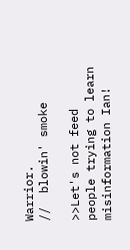Warrior.
//  blowin' smoke

>>Let's not feed people trying to learn misinformation Ian!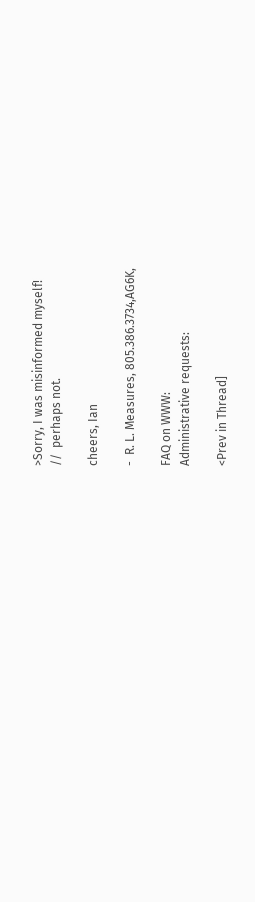>Sorry, I was misinformed myself!
//  perhaps not.

cheers, Ian

-  R. L. Measures, 805.386.3734,AG6K,

FAQ on WWW:
Administrative requests:

<Prev in Thread]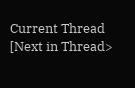Current Thread [Next in Thread>